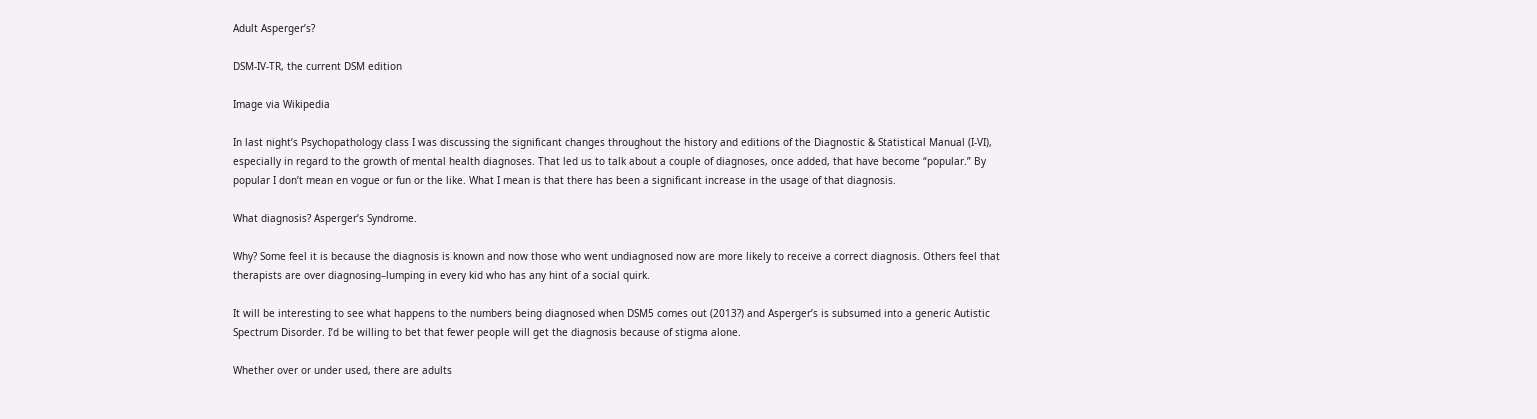Adult Asperger’s?

DSM-IV-TR, the current DSM edition

Image via Wikipedia

In last night’s Psychopathology class I was discussing the significant changes throughout the history and editions of the Diagnostic & Statistical Manual (I-VI), especially in regard to the growth of mental health diagnoses. That led us to talk about a couple of diagnoses, once added, that have become “popular.” By popular I don’t mean en vogue or fun or the like. What I mean is that there has been a significant increase in the usage of that diagnosis.

What diagnosis? Asperger’s Syndrome.

Why? Some feel it is because the diagnosis is known and now those who went undiagnosed now are more likely to receive a correct diagnosis. Others feel that therapists are over diagnosing–lumping in every kid who has any hint of a social quirk.

It will be interesting to see what happens to the numbers being diagnosed when DSM5 comes out (2013?) and Asperger’s is subsumed into a generic Autistic Spectrum Disorder. I’d be willing to bet that fewer people will get the diagnosis because of stigma alone.

Whether over or under used, there are adults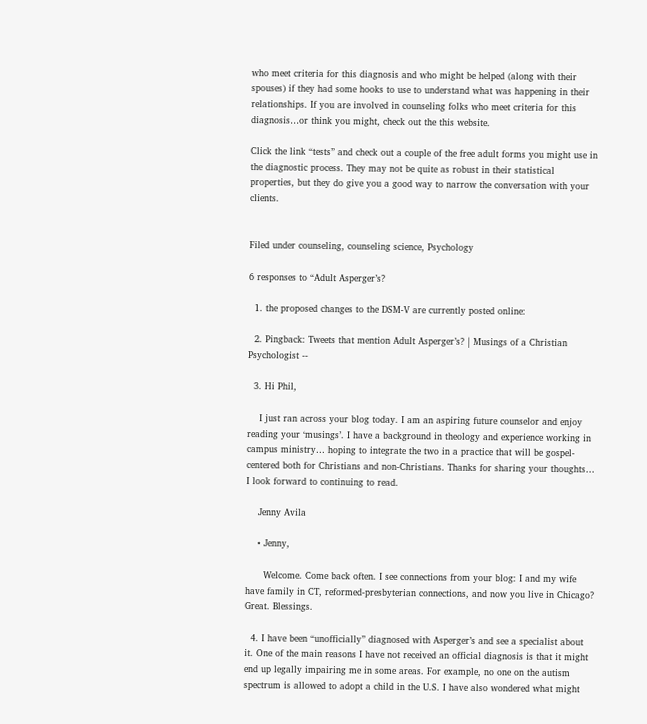who meet criteria for this diagnosis and who might be helped (along with their spouses) if they had some hooks to use to understand what was happening in their relationships. If you are involved in counseling folks who meet criteria for this diagnosis…or think you might, check out the this website.

Click the link “tests” and check out a couple of the free adult forms you might use in the diagnostic process. They may not be quite as robust in their statistical properties, but they do give you a good way to narrow the conversation with your clients.


Filed under counseling, counseling science, Psychology

6 responses to “Adult Asperger’s?

  1. the proposed changes to the DSM-V are currently posted online:

  2. Pingback: Tweets that mention Adult Asperger’s? | Musings of a Christian Psychologist --

  3. Hi Phil,

    I just ran across your blog today. I am an aspiring future counselor and enjoy reading your ‘musings’. I have a background in theology and experience working in campus ministry… hoping to integrate the two in a practice that will be gospel-centered both for Christians and non-Christians. Thanks for sharing your thoughts… I look forward to continuing to read.

    Jenny Avila

    • Jenny,

      Welcome. Come back often. I see connections from your blog: I and my wife have family in CT, reformed-presbyterian connections, and now you live in Chicago? Great. Blessings.

  4. I have been “unofficially” diagnosed with Asperger’s and see a specialist about it. One of the main reasons I have not received an official diagnosis is that it might end up legally impairing me in some areas. For example, no one on the autism spectrum is allowed to adopt a child in the U.S. I have also wondered what might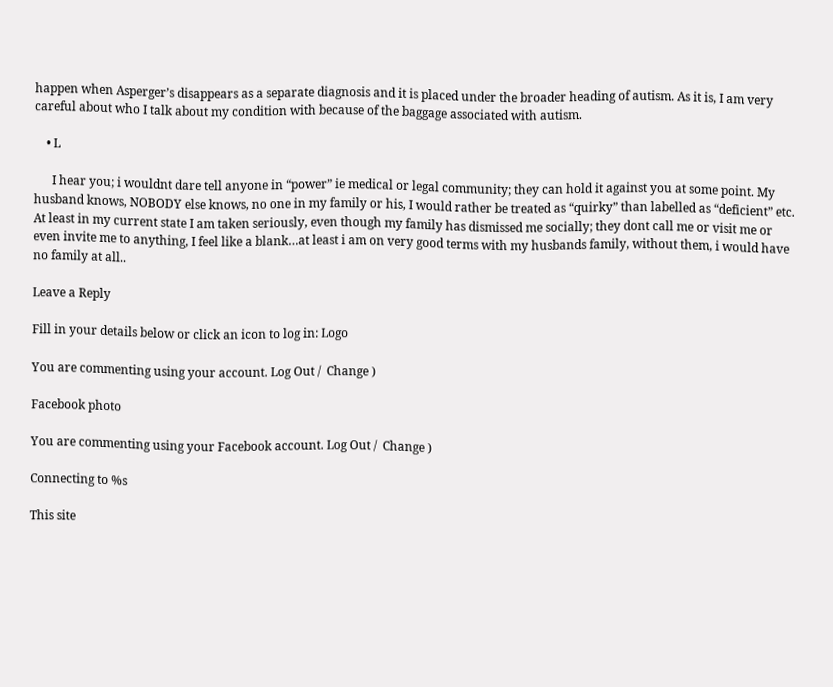happen when Asperger’s disappears as a separate diagnosis and it is placed under the broader heading of autism. As it is, I am very careful about who I talk about my condition with because of the baggage associated with autism.

    • L

      I hear you; i wouldnt dare tell anyone in “power” ie medical or legal community; they can hold it against you at some point. My husband knows, NOBODY else knows, no one in my family or his, I would rather be treated as “quirky” than labelled as “deficient” etc. At least in my current state I am taken seriously, even though my family has dismissed me socially; they dont call me or visit me or even invite me to anything, I feel like a blank…at least i am on very good terms with my husbands family, without them, i would have no family at all..

Leave a Reply

Fill in your details below or click an icon to log in: Logo

You are commenting using your account. Log Out /  Change )

Facebook photo

You are commenting using your Facebook account. Log Out /  Change )

Connecting to %s

This site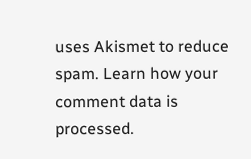uses Akismet to reduce spam. Learn how your comment data is processed.